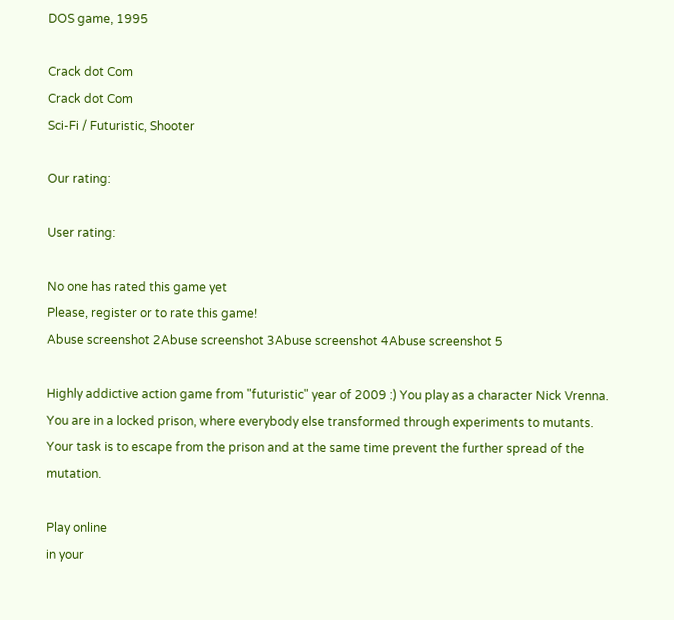DOS game, 1995

Crack dot Com
Crack dot Com
Sci-Fi / Futuristic, Shooter

Our rating:

User rating:

No one has rated this game yet
Please, register or to rate this game!
Abuse screenshot 2Abuse screenshot 3Abuse screenshot 4Abuse screenshot 5

Highly addictive action game from "futuristic" year of 2009 :) You play as a character Nick Vrenna. You are in a locked prison, where everybody else transformed through experiments to mutants. Your task is to escape from the prison and at the same time prevent the further spread of the mutation.

Play online
in your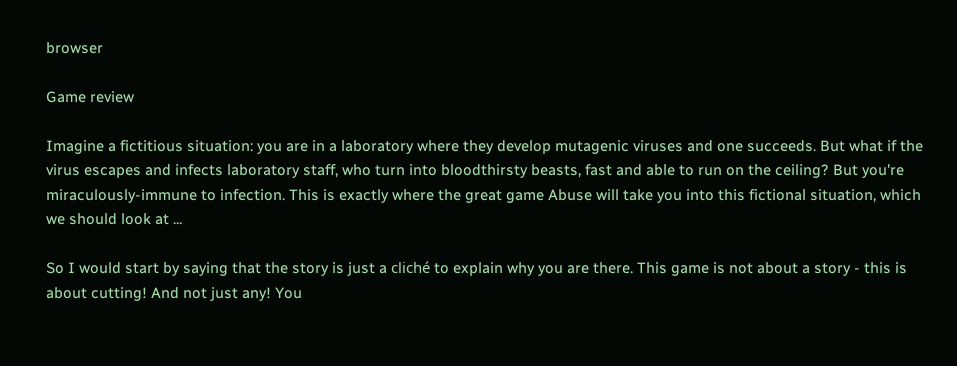browser

Game review

Imagine a fictitious situation: you are in a laboratory where they develop mutagenic viruses and one succeeds. But what if the virus escapes and infects laboratory staff, who turn into bloodthirsty beasts, fast and able to run on the ceiling? But you're miraculously-immune to infection. This is exactly where the great game Abuse will take you into this fictional situation, which we should look at ...

So I would start by saying that the story is just a cliché to explain why you are there. This game is not about a story - this is about cutting! And not just any! You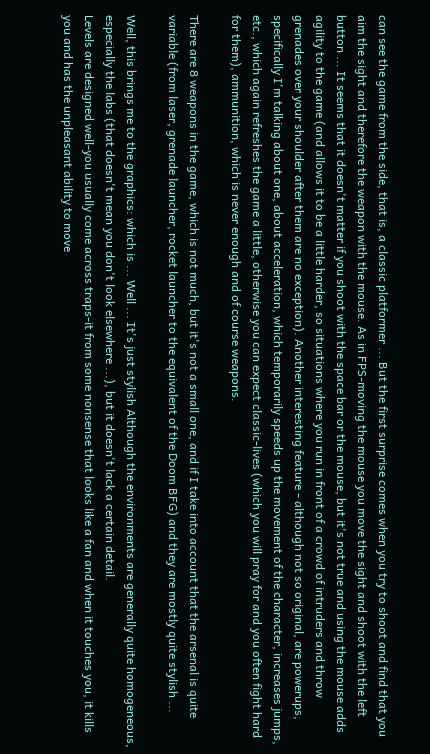can see the game from the side, that is, a classic platformer ... But the first surprise comes when you try to shoot and find that you aim the sight and therefore the weapon with the mouse. As in FPS-moving the mouse you move the sight and shoot with the left button ... It seems that it doesn't matter if you shoot with the space bar or the mouse, but it's not true and using the mouse adds agility to the game (and allows it to be a little harder, so situations where you run in front of a crowd of intruders and throw grenades over your shoulder after them are no exception). Another interesting feature - although not so original, are powerups, specifically I'm talking about one, about acceleration, which temporarily speeds up the movement of the character, increases jumps, etc., which again refreshes the game a little, otherwise you can expect classic-lives (which you will pray for and you often fight hard for them), ammunition, which is never enough and of course weapons.

There are 8 weapons in the game, which is not much, but it's not a small one, and if I take into account that the arsenal is quite variable (from laser, grenade launcher, rocket launcher to the equivalent of the Doom BFG) and they are mostly quite stylish ...

Well, this brings me to the graphics: which is ... Well ... It's just stylish Although the environments are generally quite homogeneous, especially the labs (that doesn't mean you don't look elsewhere ...), but it doesn't lack a certain detail.
Levels are designed well-you usually come across traps-it from some nonsense that looks like a fan and when it touches you, it kills you and has the unpleasant ability to move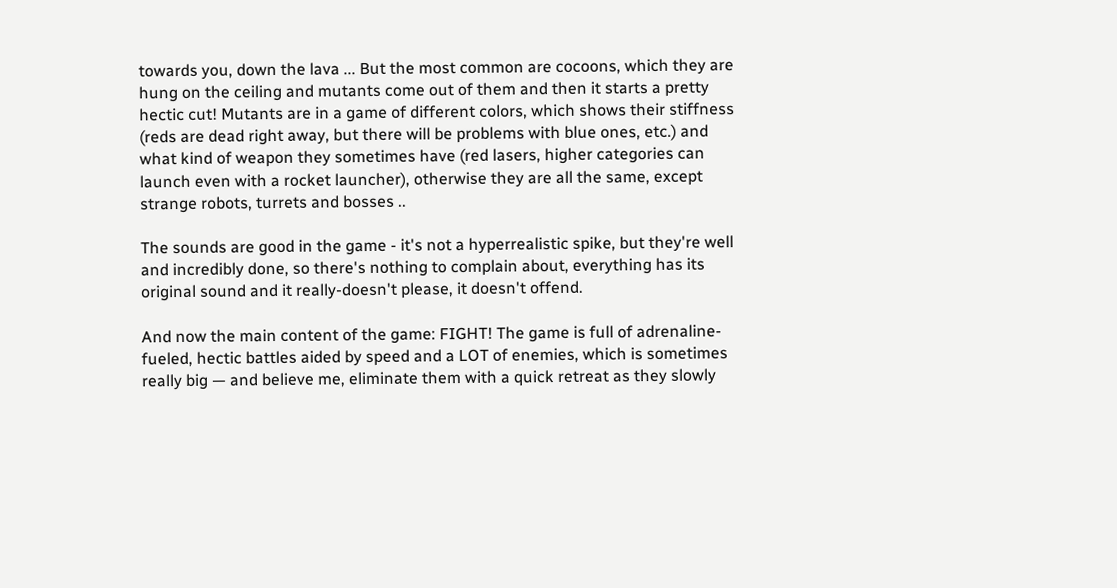towards you, down the lava ... But the most common are cocoons, which they are hung on the ceiling and mutants come out of them and then it starts a pretty hectic cut! Mutants are in a game of different colors, which shows their stiffness (reds are dead right away, but there will be problems with blue ones, etc.) and what kind of weapon they sometimes have (red lasers, higher categories can launch even with a rocket launcher), otherwise they are all the same, except strange robots, turrets and bosses ..

The sounds are good in the game - it's not a hyperrealistic spike, but they're well and incredibly done, so there's nothing to complain about, everything has its original sound and it really-doesn't please, it doesn't offend.

And now the main content of the game: FIGHT! The game is full of adrenaline-fueled, hectic battles aided by speed and a LOT of enemies, which is sometimes really big — and believe me, eliminate them with a quick retreat as they slowly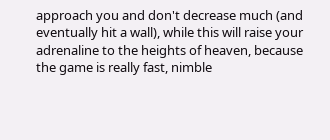approach you and don't decrease much (and eventually hit a wall), while this will raise your adrenaline to the heights of heaven, because the game is really fast, nimble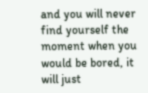and you will never find yourself the moment when you would be bored, it will just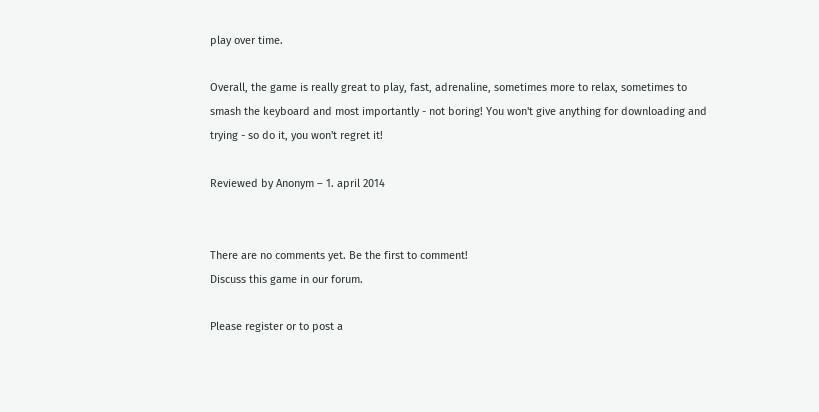play over time.

Overall, the game is really great to play, fast, adrenaline, sometimes more to relax, sometimes to smash the keyboard and most importantly - not boring! You won't give anything for downloading and trying - so do it, you won't regret it!

Reviewed by Anonym – 1. april 2014


There are no comments yet. Be the first to comment!
Discuss this game in our forum.

Please register or to post a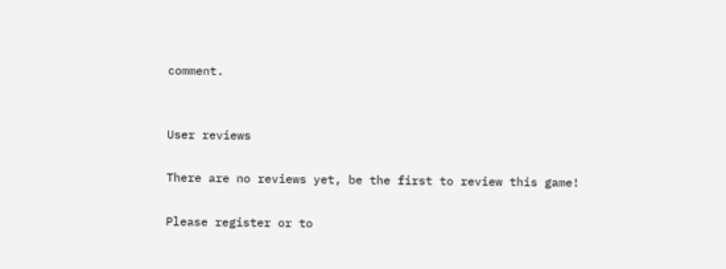comment.


User reviews

There are no reviews yet, be the first to review this game!

Please register or to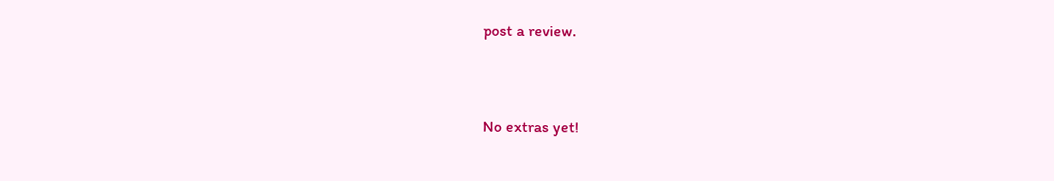post a review.


No extras yet!